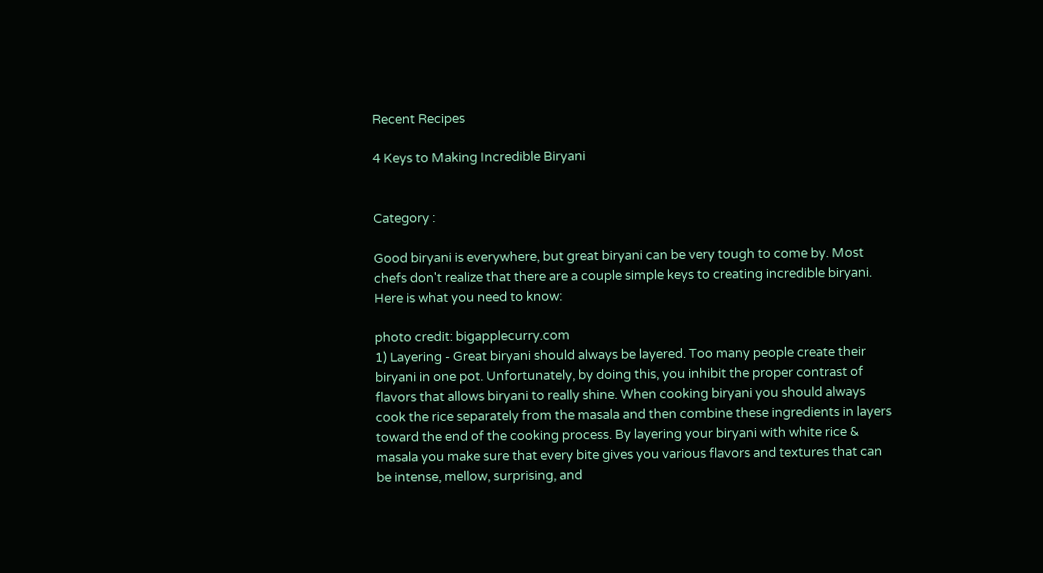Recent Recipes

4 Keys to Making Incredible Biryani


Category :

Good biryani is everywhere, but great biryani can be very tough to come by. Most chefs don't realize that there are a couple simple keys to creating incredible biryani.
Here is what you need to know:

photo credit: bigapplecurry.com
1) Layering - Great biryani should always be layered. Too many people create their biryani in one pot. Unfortunately, by doing this, you inhibit the proper contrast of flavors that allows biryani to really shine. When cooking biryani you should always cook the rice separately from the masala and then combine these ingredients in layers toward the end of the cooking process. By layering your biryani with white rice & masala you make sure that every bite gives you various flavors and textures that can be intense, mellow, surprising, and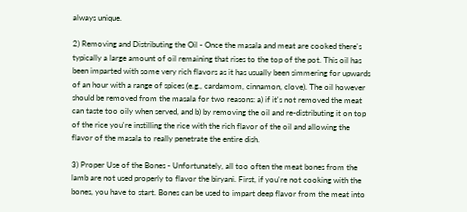always unique.

2) Removing and Distributing the Oil - Once the masala and meat are cooked there's typically a large amount of oil remaining that rises to the top of the pot. This oil has been imparted with some very rich flavors as it has usually been simmering for upwards of an hour with a range of spices (e.g., cardamom, cinnamon, clove). The oil however should be removed from the masala for two reasons: a) if it's not removed the meat can taste too oily when served, and b) by removing the oil and re-distributing it on top of the rice you're instilling the rice with the rich flavor of the oil and allowing the flavor of the masala to really penetrate the entire dish.

3) Proper Use of the Bones - Unfortunately, all too often the meat bones from the lamb are not used properly to flavor the biryani. First, if you're not cooking with the bones, you have to start. Bones can be used to impart deep flavor from the meat into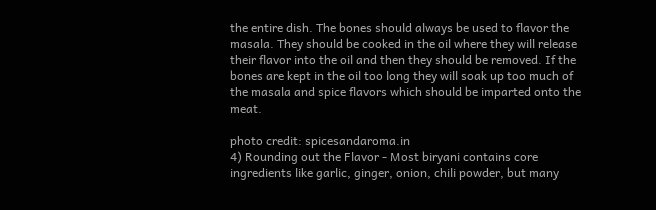the entire dish. The bones should always be used to flavor the masala. They should be cooked in the oil where they will release their flavor into the oil and then they should be removed. If the bones are kept in the oil too long they will soak up too much of the masala and spice flavors which should be imparted onto the meat.

photo credit: spicesandaroma.in
4) Rounding out the Flavor - Most biryani contains core ingredients like garlic, ginger, onion, chili powder, but many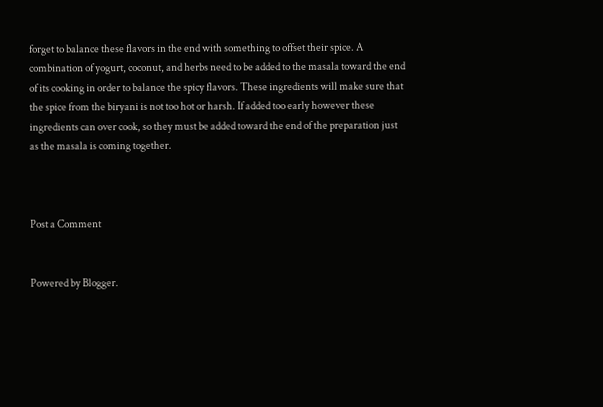forget to balance these flavors in the end with something to offset their spice. A combination of yogurt, coconut, and herbs need to be added to the masala toward the end of its cooking in order to balance the spicy flavors. These ingredients will make sure that the spice from the biryani is not too hot or harsh. If added too early however these ingredients can over cook, so they must be added toward the end of the preparation just as the masala is coming together.



Post a Comment


Powered by Blogger.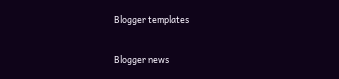Blogger templates

Blogger news